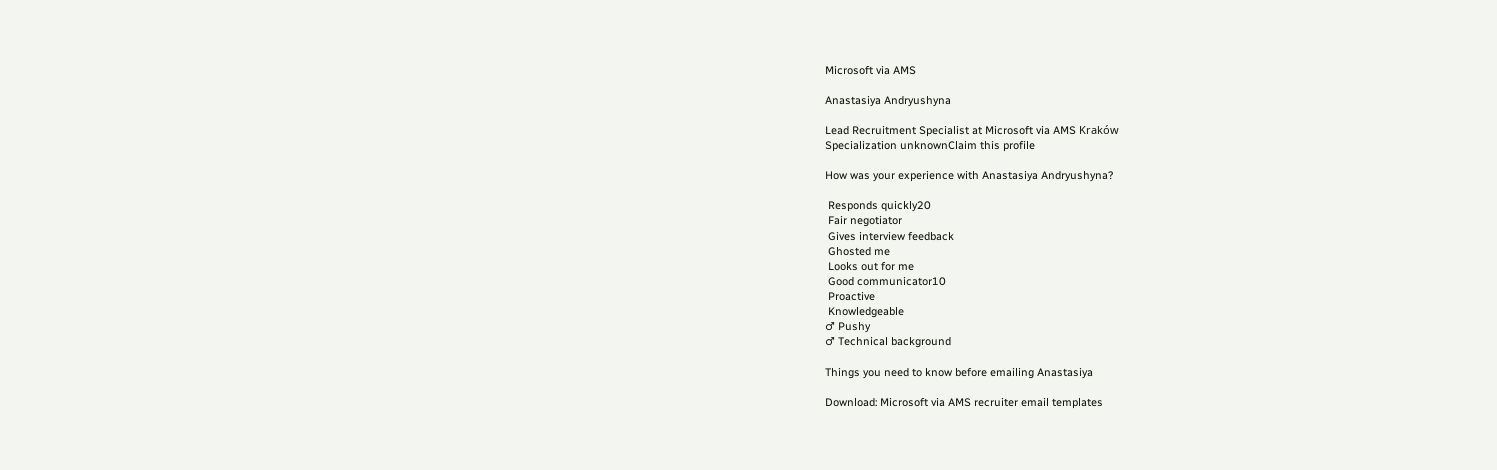Microsoft via AMS

Anastasiya Andryushyna

Lead Recruitment Specialist at Microsoft via AMS Kraków
Specialization unknownClaim this profile

How was your experience with Anastasiya Andryushyna?

 Responds quickly20
 Fair negotiator
 Gives interview feedback
 Ghosted me
 Looks out for me
 Good communicator10
 Proactive
 Knowledgeable
♂ Pushy
♂ Technical background

Things you need to know before emailing Anastasiya

Download: Microsoft via AMS recruiter email templates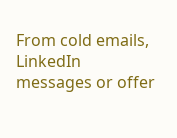From cold emails, LinkedIn messages or offer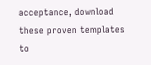acceptance, download these proven templates to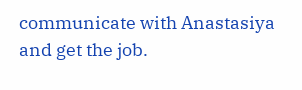communicate with Anastasiya and get the job.